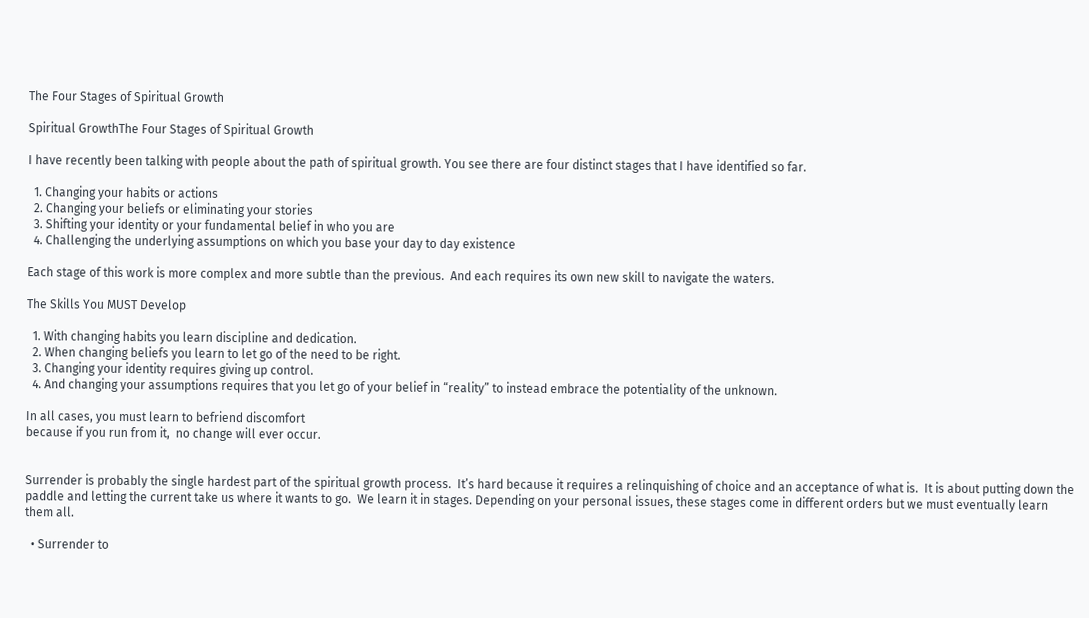The Four Stages of Spiritual Growth

Spiritual GrowthThe Four Stages of Spiritual Growth

I have recently been talking with people about the path of spiritual growth. You see there are four distinct stages that I have identified so far.

  1. Changing your habits or actions
  2. Changing your beliefs or eliminating your stories
  3. Shifting your identity or your fundamental belief in who you are
  4. Challenging the underlying assumptions on which you base your day to day existence

Each stage of this work is more complex and more subtle than the previous.  And each requires its own new skill to navigate the waters.

The Skills You MUST Develop

  1. With changing habits you learn discipline and dedication.
  2. When changing beliefs you learn to let go of the need to be right.
  3. Changing your identity requires giving up control.
  4. And changing your assumptions requires that you let go of your belief in “reality” to instead embrace the potentiality of the unknown.

In all cases, you must learn to befriend discomfort
because if you run from it,  no change will ever occur.


Surrender is probably the single hardest part of the spiritual growth process.  It’s hard because it requires a relinquishing of choice and an acceptance of what is.  It is about putting down the paddle and letting the current take us where it wants to go.  We learn it in stages. Depending on your personal issues, these stages come in different orders but we must eventually learn them all.

  • Surrender to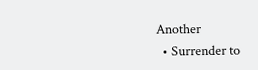Another
  • Surrender to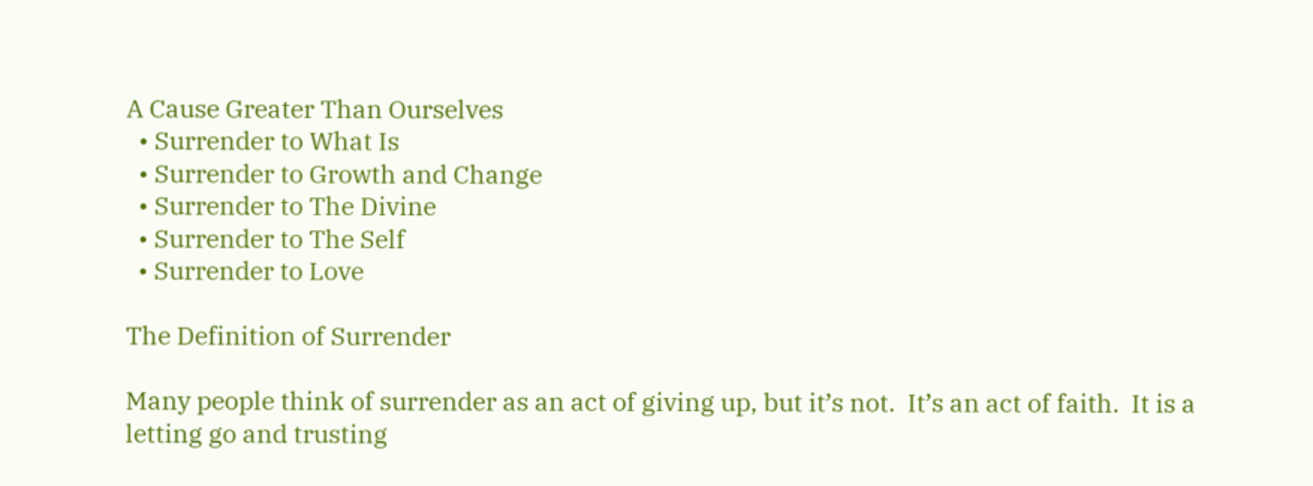A Cause Greater Than Ourselves
  • Surrender to What Is
  • Surrender to Growth and Change
  • Surrender to The Divine
  • Surrender to The Self
  • Surrender to Love

The Definition of Surrender

Many people think of surrender as an act of giving up, but it’s not.  It’s an act of faith.  It is a letting go and trusting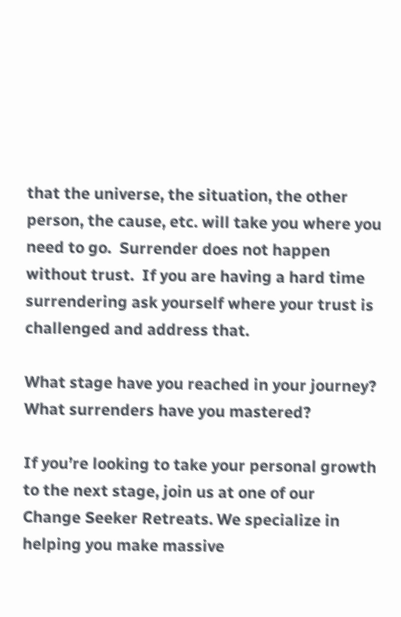that the universe, the situation, the other person, the cause, etc. will take you where you need to go.  Surrender does not happen without trust.  If you are having a hard time surrendering ask yourself where your trust is challenged and address that.

What stage have you reached in your journey? What surrenders have you mastered?

If you’re looking to take your personal growth to the next stage, join us at one of our
Change Seeker Retreats. We specialize in helping you make massive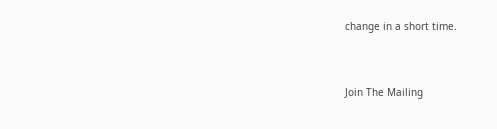change in a short time.


Join The Mailing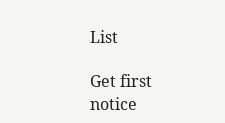List

Get first notice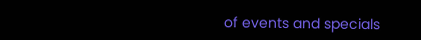of events and specials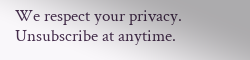We respect your privacy. Unsubscribe at anytime.